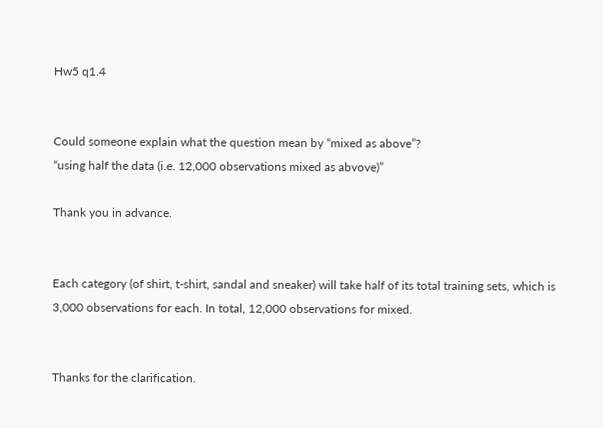Hw5 q1.4


Could someone explain what the question mean by “mixed as above”?
“using half the data (i.e. 12,000 observations mixed as abvove)”

Thank you in advance.


Each category (of shirt, t-shirt, sandal and sneaker) will take half of its total training sets, which is 3,000 observations for each. In total, 12,000 observations for mixed.


Thanks for the clarification.